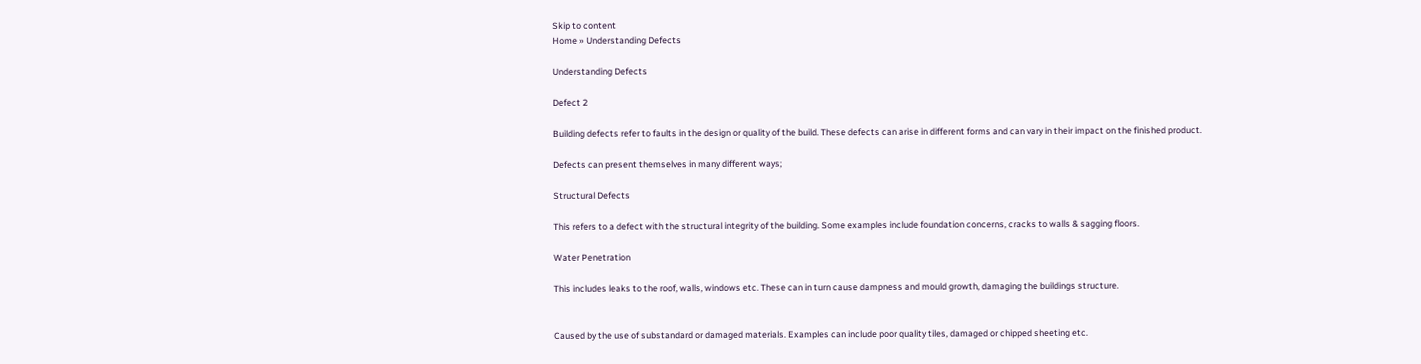Skip to content
Home » Understanding Defects

Understanding Defects

Defect 2

Building defects refer to faults in the design or quality of the build. These defects can arise in different forms and can vary in their impact on the finished product.

Defects can present themselves in many different ways;

Structural Defects

This refers to a defect with the structural integrity of the building. Some examples include foundation concerns, cracks to walls & sagging floors.

Water Penetration

This includes leaks to the roof, walls, windows etc. These can in turn cause dampness and mould growth, damaging the buildings structure.


Caused by the use of substandard or damaged materials. Examples can include poor quality tiles, damaged or chipped sheeting etc.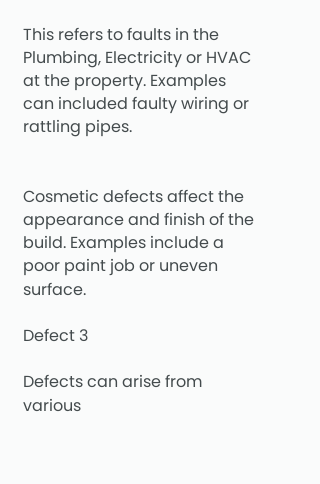This refers to faults in the Plumbing, Electricity or HVAC at the property. Examples can included faulty wiring or rattling pipes.


Cosmetic defects affect the appearance and finish of the build. Examples include a poor paint job or uneven surface.

Defect 3

Defects can arise from various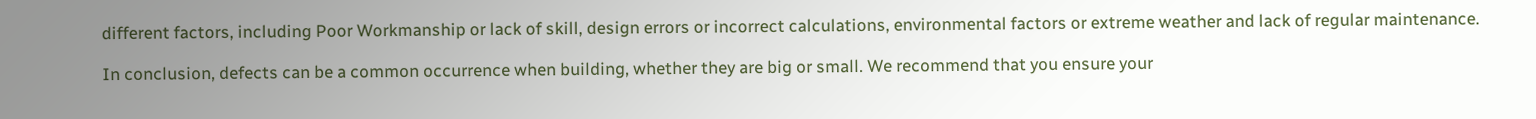different factors, including Poor Workmanship or lack of skill, design errors or incorrect calculations, environmental factors or extreme weather and lack of regular maintenance.

In conclusion, defects can be a common occurrence when building, whether they are big or small. We recommend that you ensure your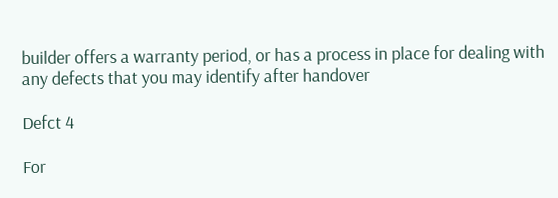builder offers a warranty period, or has a process in place for dealing with any defects that you may identify after handover

Defct 4

For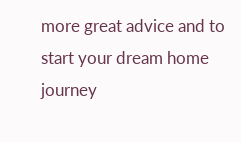more great advice and to start your dream home journey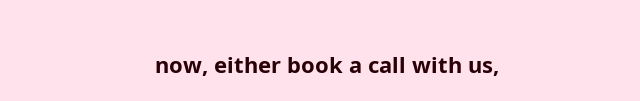now, either book a call with us,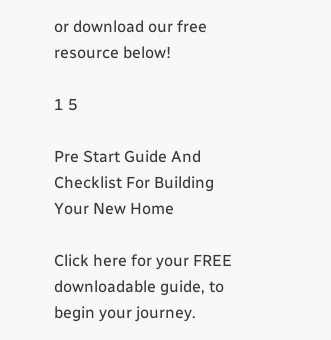or download our free resource below!

1 5

Pre Start Guide And Checklist For Building Your New Home

Click here for your FREE downloadable guide, to begin your journey.